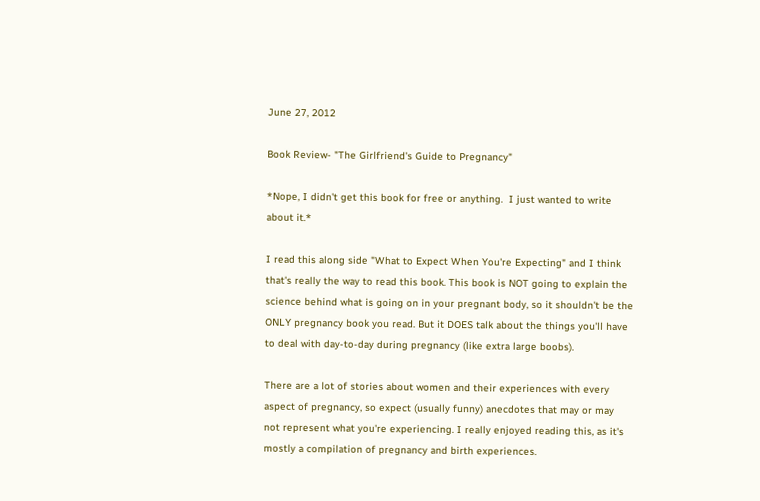June 27, 2012

Book Review- "The Girlfriend's Guide to Pregnancy"

*Nope, I didn't get this book for free or anything.  I just wanted to write about it.*

I read this along side "What to Expect When You're Expecting" and I think that's really the way to read this book. This book is NOT going to explain the science behind what is going on in your pregnant body, so it shouldn't be the ONLY pregnancy book you read. But it DOES talk about the things you'll have to deal with day-to-day during pregnancy (like extra large boobs).

There are a lot of stories about women and their experiences with every aspect of pregnancy, so expect (usually funny) anecdotes that may or may not represent what you're experiencing. I really enjoyed reading this, as it's mostly a compilation of pregnancy and birth experiences.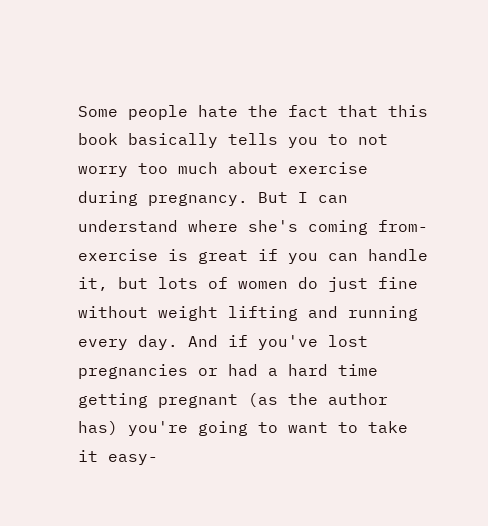Some people hate the fact that this book basically tells you to not worry too much about exercise during pregnancy. But I can understand where she's coming from- exercise is great if you can handle it, but lots of women do just fine without weight lifting and running every day. And if you've lost pregnancies or had a hard time getting pregnant (as the author has) you're going to want to take it easy-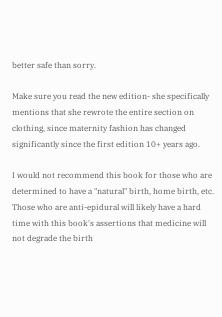better safe than sorry.

Make sure you read the new edition- she specifically mentions that she rewrote the entire section on clothing, since maternity fashion has changed significantly since the first edition 10+ years ago.

I would not recommend this book for those who are determined to have a "natural" birth, home birth, etc. Those who are anti-epidural will likely have a hard time with this book's assertions that medicine will not degrade the birth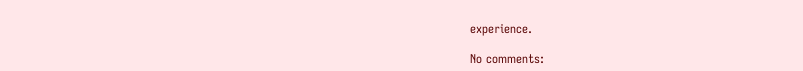experience.

No comments: